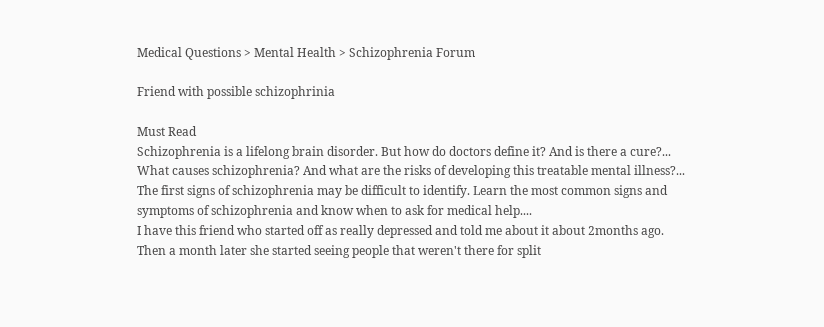Medical Questions > Mental Health > Schizophrenia Forum

Friend with possible schizophrinia

Must Read
Schizophrenia is a lifelong brain disorder. But how do doctors define it? And is there a cure?...
What causes schizophrenia? And what are the risks of developing this treatable mental illness?...
The first signs of schizophrenia may be difficult to identify. Learn the most common signs and symptoms of schizophrenia and know when to ask for medical help....
I have this friend who started off as really depressed and told me about it about 2months ago. Then a month later she started seeing people that weren't there for split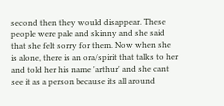second then they would disappear. These people were pale and skinny and she said that she felt sorry for them. Now when she is alone, there is an ora/spirit that talks to her and told her his name 'arthur' and she cant see it as a person because its all around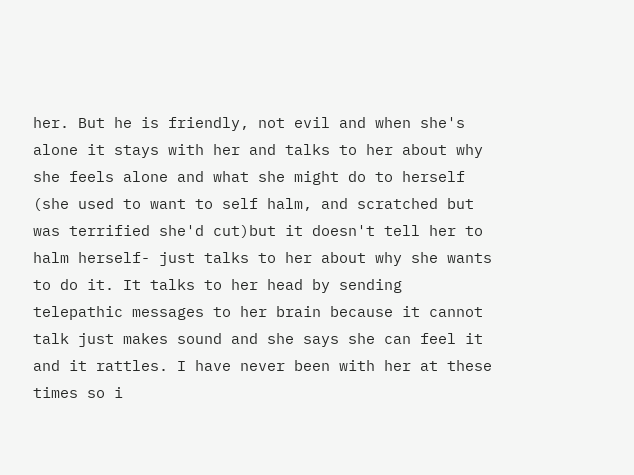her. But he is friendly, not evil and when she's alone it stays with her and talks to her about why she feels alone and what she might do to herself (she used to want to self halm, and scratched but was terrified she'd cut)but it doesn't tell her to halm herself- just talks to her about why she wants to do it. It talks to her head by sending telepathic messages to her brain because it cannot talk just makes sound and she says she can feel it and it rattles. I have never been with her at these times so i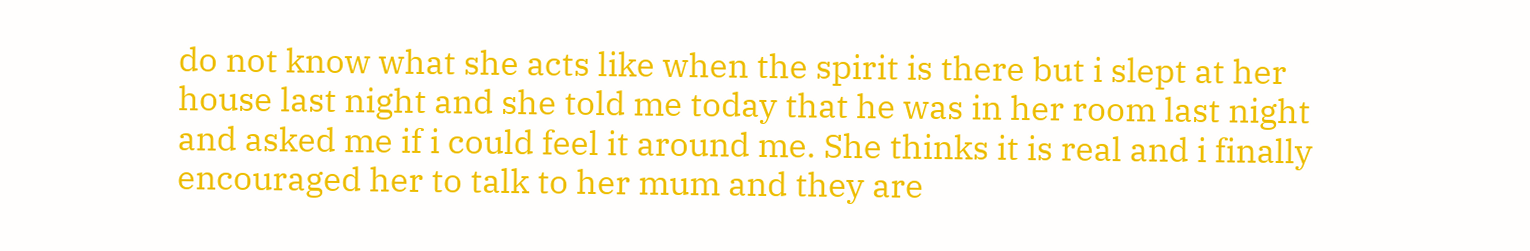do not know what she acts like when the spirit is there but i slept at her house last night and she told me today that he was in her room last night and asked me if i could feel it around me. She thinks it is real and i finally encouraged her to talk to her mum and they are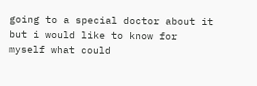going to a special doctor about it but i would like to know for myself what could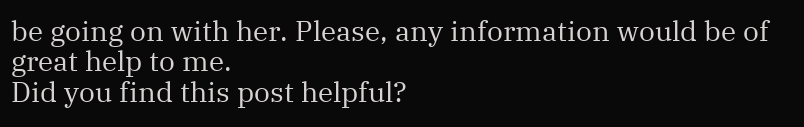be going on with her. Please, any information would be of great help to me.
Did you find this post helpful?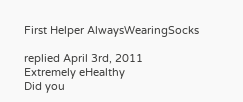First Helper AlwaysWearingSocks

replied April 3rd, 2011
Extremely eHealthy
Did you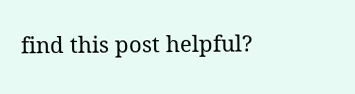find this post helpful?